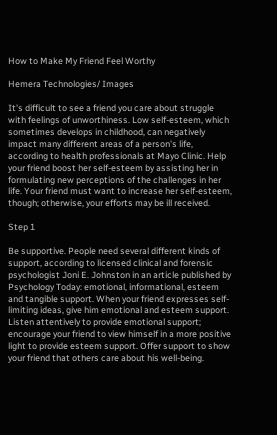How to Make My Friend Feel Worthy

Hemera Technologies/ Images

It's difficult to see a friend you care about struggle with feelings of unworthiness. Low self-esteem, which sometimes develops in childhood, can negatively impact many different areas of a person's life, according to health professionals at Mayo Clinic. Help your friend boost her self-esteem by assisting her in formulating new perceptions of the challenges in her life. Your friend must want to increase her self-esteem, though; otherwise, your efforts may be ill received.

Step 1

Be supportive. People need several different kinds of support, according to licensed clinical and forensic psychologist Joni E. Johnston in an article published by Psychology Today: emotional, informational, esteem and tangible support. When your friend expresses self-limiting ideas, give him emotional and esteem support. Listen attentively to provide emotional support; encourage your friend to view himself in a more positive light to provide esteem support. Offer support to show your friend that others care about his well-being.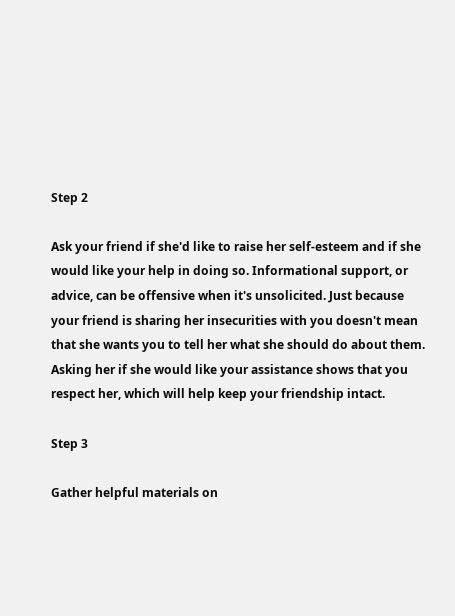Step 2

Ask your friend if she'd like to raise her self-esteem and if she would like your help in doing so. Informational support, or advice, can be offensive when it's unsolicited. Just because your friend is sharing her insecurities with you doesn't mean that she wants you to tell her what she should do about them. Asking her if she would like your assistance shows that you respect her, which will help keep your friendship intact.

Step 3

Gather helpful materials on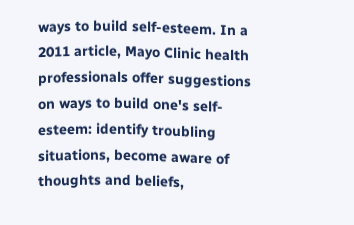ways to build self-esteem. In a 2011 article, Mayo Clinic health professionals offer suggestions on ways to build one's self-esteem: identify troubling situations, become aware of thoughts and beliefs,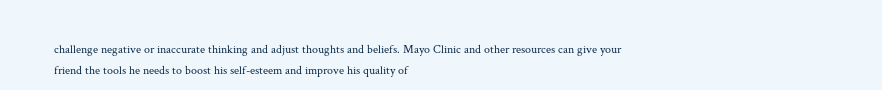challenge negative or inaccurate thinking and adjust thoughts and beliefs. Mayo Clinic and other resources can give your friend the tools he needs to boost his self-esteem and improve his quality of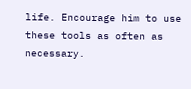life. Encourage him to use these tools as often as necessary.